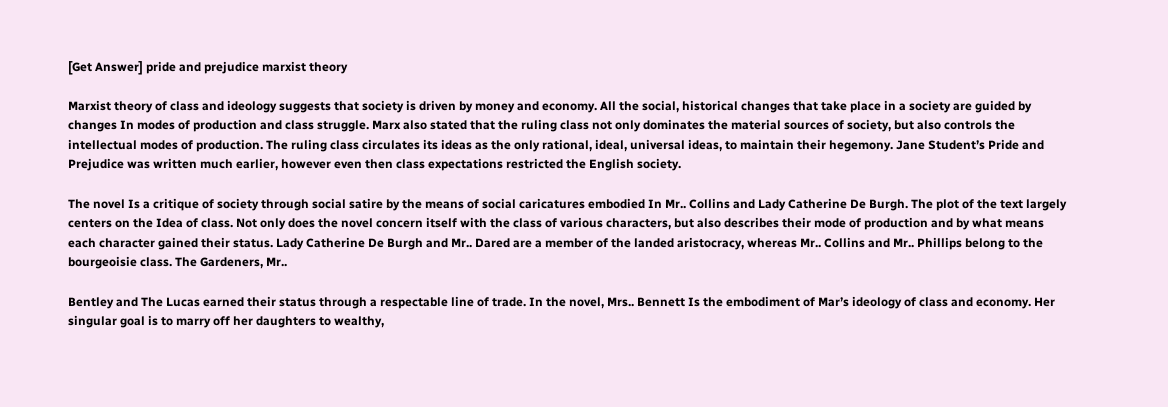[Get Answer] pride and prejudice marxist theory

Marxist theory of class and ideology suggests that society is driven by money and economy. All the social, historical changes that take place in a society are guided by changes In modes of production and class struggle. Marx also stated that the ruling class not only dominates the material sources of society, but also controls the intellectual modes of production. The ruling class circulates its ideas as the only rational, ideal, universal ideas, to maintain their hegemony. Jane Student’s Pride and Prejudice was written much earlier, however even then class expectations restricted the English society.

The novel Is a critique of society through social satire by the means of social caricatures embodied In Mr.. Collins and Lady Catherine De Burgh. The plot of the text largely centers on the Idea of class. Not only does the novel concern itself with the class of various characters, but also describes their mode of production and by what means each character gained their status. Lady Catherine De Burgh and Mr.. Dared are a member of the landed aristocracy, whereas Mr.. Collins and Mr.. Phillips belong to the bourgeoisie class. The Gardeners, Mr..

Bentley and The Lucas earned their status through a respectable line of trade. In the novel, Mrs.. Bennett Is the embodiment of Mar’s ideology of class and economy. Her singular goal is to marry off her daughters to wealthy,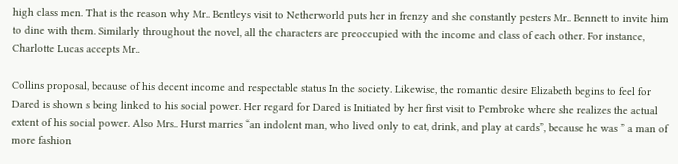high class men. That is the reason why Mr.. Bentleys visit to Netherworld puts her in frenzy and she constantly pesters Mr.. Bennett to invite him to dine with them. Similarly throughout the novel, all the characters are preoccupied with the income and class of each other. For instance, Charlotte Lucas accepts Mr..

Collins proposal, because of his decent income and respectable status In the society. Likewise, the romantic desire Elizabeth begins to feel for Dared is shown s being linked to his social power. Her regard for Dared is Initiated by her first visit to Pembroke where she realizes the actual extent of his social power. Also Mrs.. Hurst marries “an indolent man, who lived only to eat, drink, and play at cards”, because he was ” a man of more fashion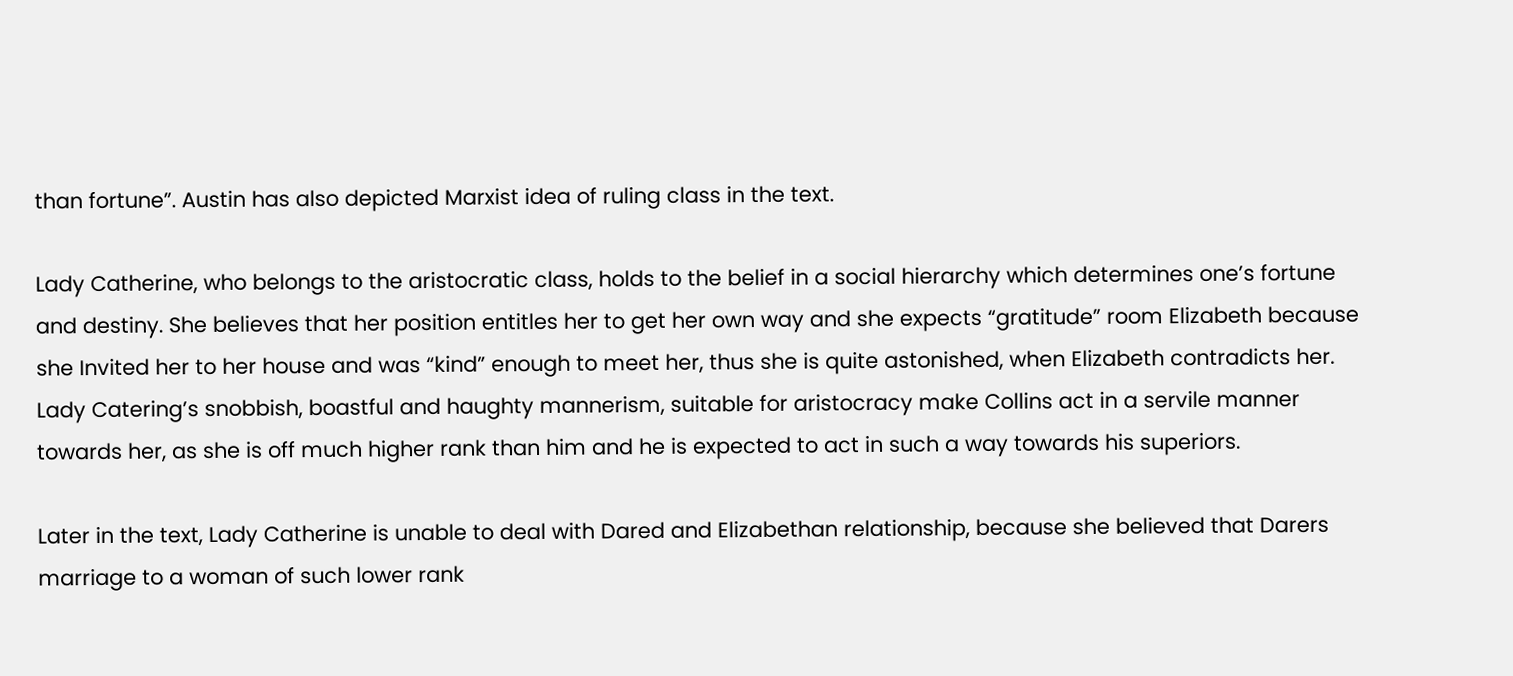than fortune”. Austin has also depicted Marxist idea of ruling class in the text.

Lady Catherine, who belongs to the aristocratic class, holds to the belief in a social hierarchy which determines one’s fortune and destiny. She believes that her position entitles her to get her own way and she expects “gratitude” room Elizabeth because she Invited her to her house and was “kind” enough to meet her, thus she is quite astonished, when Elizabeth contradicts her. Lady Catering’s snobbish, boastful and haughty mannerism, suitable for aristocracy make Collins act in a servile manner towards her, as she is off much higher rank than him and he is expected to act in such a way towards his superiors.

Later in the text, Lady Catherine is unable to deal with Dared and Elizabethan relationship, because she believed that Darers marriage to a woman of such lower rank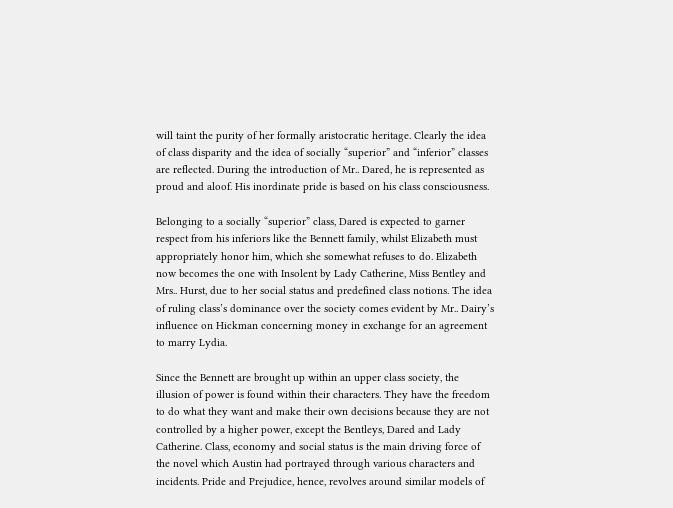will taint the purity of her formally aristocratic heritage. Clearly the idea of class disparity and the idea of socially “superior” and “inferior” classes are reflected. During the introduction of Mr.. Dared, he is represented as proud and aloof. His inordinate pride is based on his class consciousness.

Belonging to a socially “superior” class, Dared is expected to garner respect from his inferiors like the Bennett family, whilst Elizabeth must appropriately honor him, which she somewhat refuses to do. Elizabeth now becomes the one with Insolent by Lady Catherine, Miss Bentley and Mrs.. Hurst, due to her social status and predefined class notions. The idea of ruling class’s dominance over the society comes evident by Mr.. Dairy’s influence on Hickman concerning money in exchange for an agreement to marry Lydia.

Since the Bennett are brought up within an upper class society, the illusion of power is found within their characters. They have the freedom to do what they want and make their own decisions because they are not controlled by a higher power, except the Bentleys, Dared and Lady Catherine. Class, economy and social status is the main driving force of the novel which Austin had portrayed through various characters and incidents. Pride and Prejudice, hence, revolves around similar models of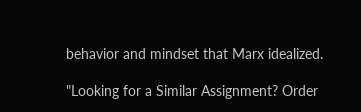behavior and mindset that Marx idealized.

"Looking for a Similar Assignment? Order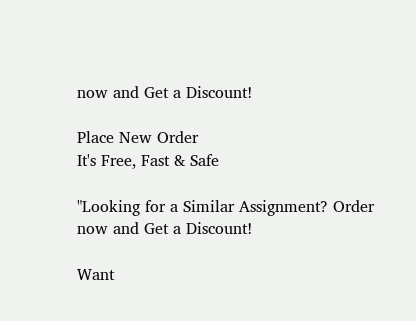now and Get a Discount!

Place New Order
It's Free, Fast & Safe

"Looking for a Similar Assignment? Order now and Get a Discount!

Want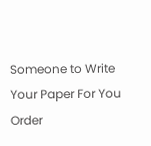Someone to Write Your Paper For You
Order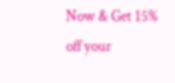Now & Get 15% off your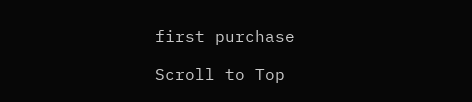first purchase

Scroll to Top